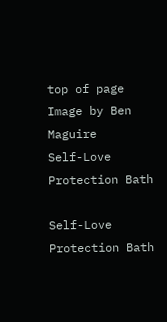top of page
Image by Ben Maguire
Self-Love Protection Bath

Self-Love Protection Bath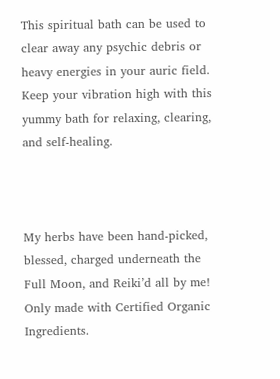This spiritual bath can be used to clear away any psychic debris or heavy energies in your auric field. Keep your vibration high with this yummy bath for relaxing, clearing, and self-healing.



My herbs have been hand-picked, blessed, charged underneath the Full Moon, and Reiki’d all by me! Only made with Certified Organic Ingredients.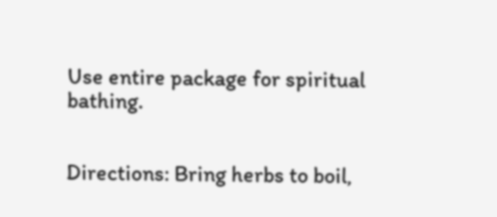Use entire package for spiritual bathing.


Directions: Bring herbs to boil,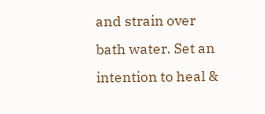and strain over bath water. Set an intention to heal &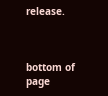release.



bottom of page